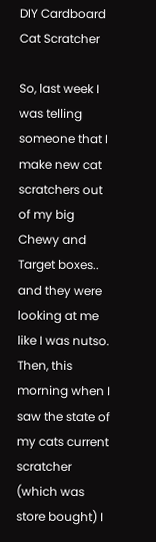DIY Cardboard Cat Scratcher

So, last week I was telling someone that I make new cat scratchers out of my big Chewy and Target boxes.. and they were looking at me like I was nutso. Then, this morning when I saw the state of my cats current scratcher (which was store bought) I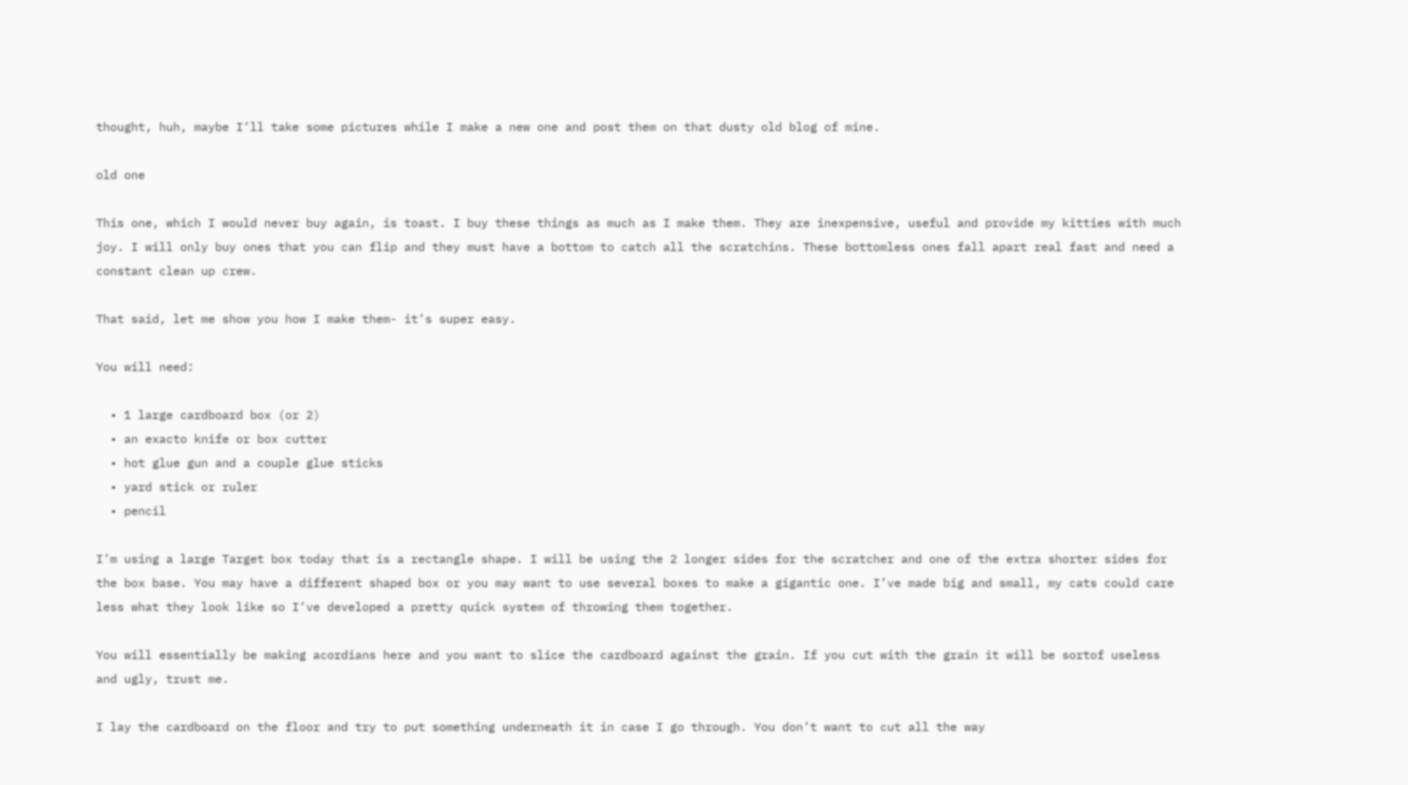thought, huh, maybe I’ll take some pictures while I make a new one and post them on that dusty old blog of mine.

old one

This one, which I would never buy again, is toast. I buy these things as much as I make them. They are inexpensive, useful and provide my kitties with much joy. I will only buy ones that you can flip and they must have a bottom to catch all the scratchins. These bottomless ones fall apart real fast and need a constant clean up crew.

That said, let me show you how I make them- it’s super easy.

You will need:

  • 1 large cardboard box (or 2)
  • an exacto knife or box cutter
  • hot glue gun and a couple glue sticks
  • yard stick or ruler
  • pencil

I’m using a large Target box today that is a rectangle shape. I will be using the 2 longer sides for the scratcher and one of the extra shorter sides for the box base. You may have a different shaped box or you may want to use several boxes to make a gigantic one. I’ve made big and small, my cats could care less what they look like so I’ve developed a pretty quick system of throwing them together.

You will essentially be making acordians here and you want to slice the cardboard against the grain. If you cut with the grain it will be sortof useless and ugly, trust me.

I lay the cardboard on the floor and try to put something underneath it in case I go through. You don’t want to cut all the way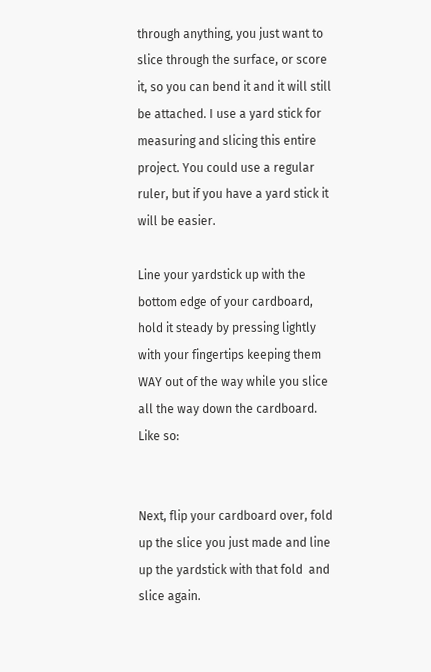through anything, you just want to slice through the surface, or score it, so you can bend it and it will still be attached. I use a yard stick for measuring and slicing this entire project. You could use a regular ruler, but if you have a yard stick it will be easier.

Line your yardstick up with the bottom edge of your cardboard, hold it steady by pressing lightly with your fingertips keeping them WAY out of the way while you slice all the way down the cardboard. Like so:


Next, flip your cardboard over, fold up the slice you just made and line up the yardstick with that fold  and slice again.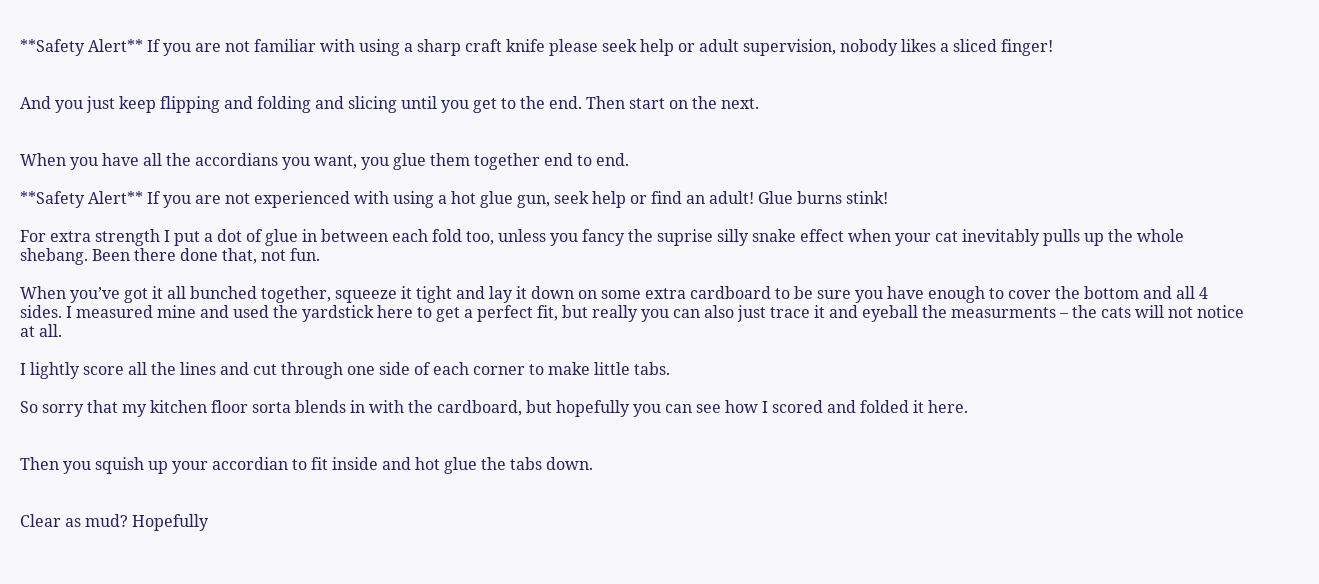**Safety Alert** If you are not familiar with using a sharp craft knife please seek help or adult supervision, nobody likes a sliced finger!


And you just keep flipping and folding and slicing until you get to the end. Then start on the next.


When you have all the accordians you want, you glue them together end to end.

**Safety Alert** If you are not experienced with using a hot glue gun, seek help or find an adult! Glue burns stink!

For extra strength I put a dot of glue in between each fold too, unless you fancy the suprise silly snake effect when your cat inevitably pulls up the whole shebang. Been there done that, not fun.

When you’ve got it all bunched together, squeeze it tight and lay it down on some extra cardboard to be sure you have enough to cover the bottom and all 4 sides. I measured mine and used the yardstick here to get a perfect fit, but really you can also just trace it and eyeball the measurments – the cats will not notice at all.

I lightly score all the lines and cut through one side of each corner to make little tabs.

So sorry that my kitchen floor sorta blends in with the cardboard, but hopefully you can see how I scored and folded it here.


Then you squish up your accordian to fit inside and hot glue the tabs down.


Clear as mud? Hopefully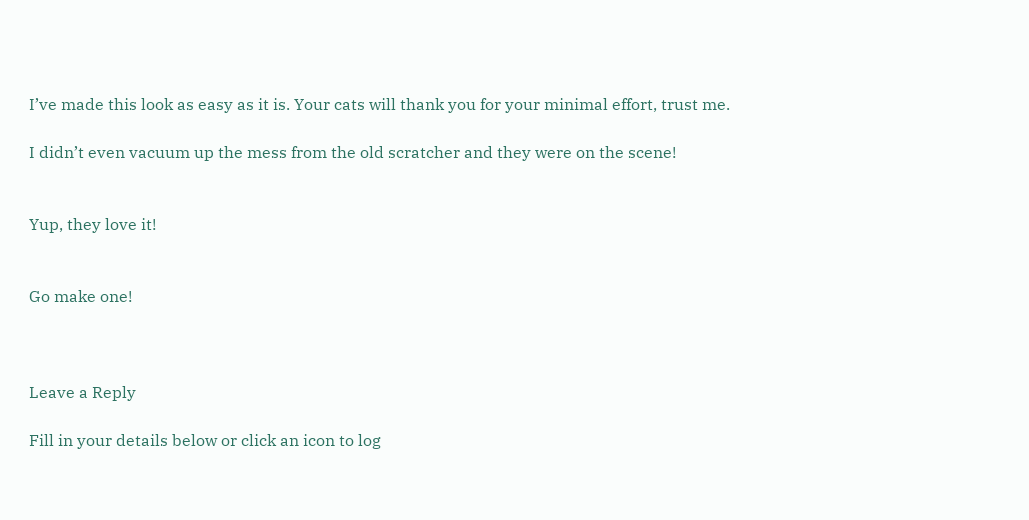I’ve made this look as easy as it is. Your cats will thank you for your minimal effort, trust me.

I didn’t even vacuum up the mess from the old scratcher and they were on the scene!


Yup, they love it!


Go make one!



Leave a Reply

Fill in your details below or click an icon to log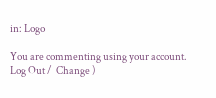in: Logo

You are commenting using your account. Log Out /  Change )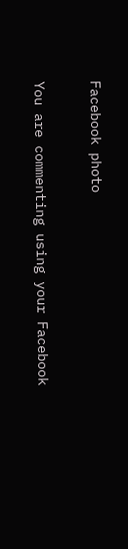Facebook photo

You are commenting using your Facebook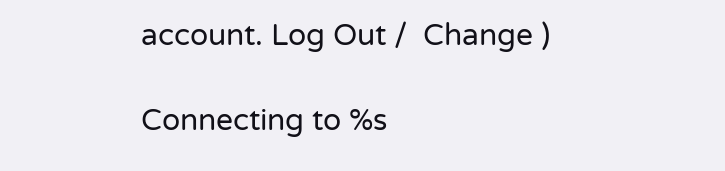account. Log Out /  Change )

Connecting to %s